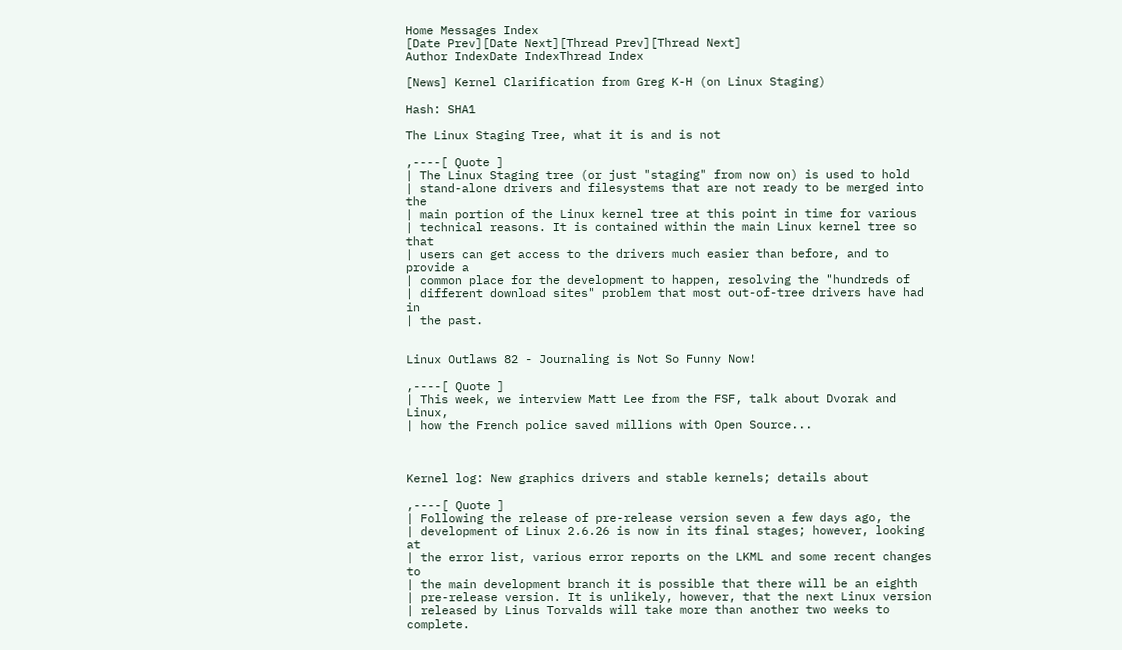Home Messages Index
[Date Prev][Date Next][Thread Prev][Thread Next]
Author IndexDate IndexThread Index

[News] Kernel Clarification from Greg K-H (on Linux Staging)

Hash: SHA1

The Linux Staging Tree, what it is and is not

,----[ Quote ]
| The Linux Staging tree (or just "staging" from now on) is used to hold
| stand-alone drivers and filesystems that are not ready to be merged into the
| main portion of the Linux kernel tree at this point in time for various
| technical reasons. It is contained within the main Linux kernel tree so that
| users can get access to the drivers much easier than before, and to provide a
| common place for the development to happen, resolving the "hundreds of
| different download sites" problem that most out-of-tree drivers have had in
| the past.


Linux Outlaws 82 - Journaling is Not So Funny Now!

,----[ Quote ]
| This week, we interview Matt Lee from the FSF, talk about Dvorak and Linux,
| how the French police saved millions with Open Source...



Kernel log: New graphics drivers and stable kernels; details about

,----[ Quote ]
| Following the release of pre-release version seven a few days ago, the
| development of Linux 2.6.26 is now in its final stages; however, looking at
| the error list, various error reports on the LKML and some recent changes to
| the main development branch it is possible that there will be an eighth
| pre-release version. It is unlikely, however, that the next Linux version
| released by Linus Torvalds will take more than another two weeks to complete.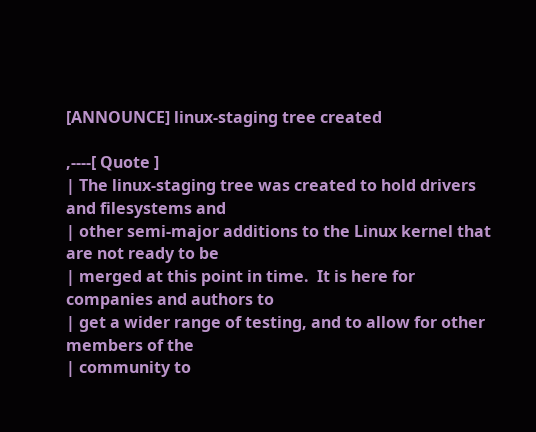[ANNOUNCE] linux-staging tree created

,----[ Quote ]
| The linux-staging tree was created to hold drivers and filesystems and
| other semi-major additions to the Linux kernel that are not ready to be
| merged at this point in time.  It is here for companies and authors to
| get a wider range of testing, and to allow for other members of the
| community to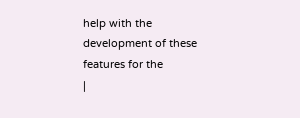help with the development of these features for the
|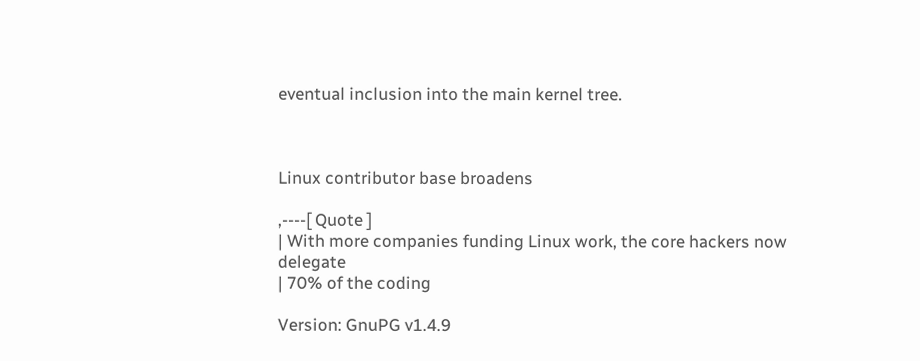eventual inclusion into the main kernel tree.



Linux contributor base broadens

,----[ Quote ]
| With more companies funding Linux work, the core hackers now delegate
| 70% of the coding

Version: GnuPG v1.4.9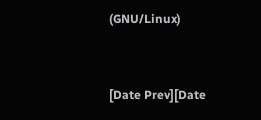(GNU/Linux)


[Date Prev][Date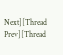Next][Thread Prev][Thread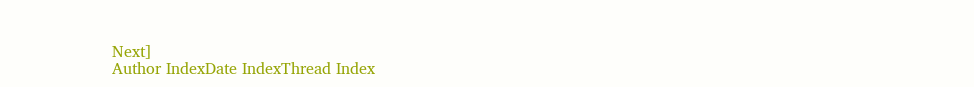Next]
Author IndexDate IndexThread Index